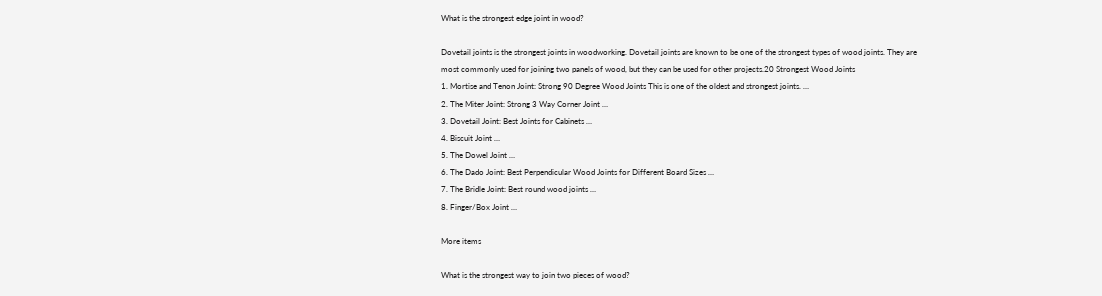What is the strongest edge joint in wood?

Dovetail joints is the strongest joints in woodworking. Dovetail joints are known to be one of the strongest types of wood joints. They are most commonly used for joining two panels of wood, but they can be used for other projects.20 Strongest Wood Joints
1. Mortise and Tenon Joint: Strong 90 Degree Wood Joints This is one of the oldest and strongest joints. …
2. The Miter Joint: Strong 3 Way Corner Joint …
3. Dovetail Joint: Best Joints for Cabinets …
4. Biscuit Joint …
5. The Dowel Joint …
6. The Dado Joint: Best Perpendicular Wood Joints for Different Board Sizes …
7. The Bridle Joint: Best round wood joints …
8. Finger/Box Joint …

More items

What is the strongest way to join two pieces of wood?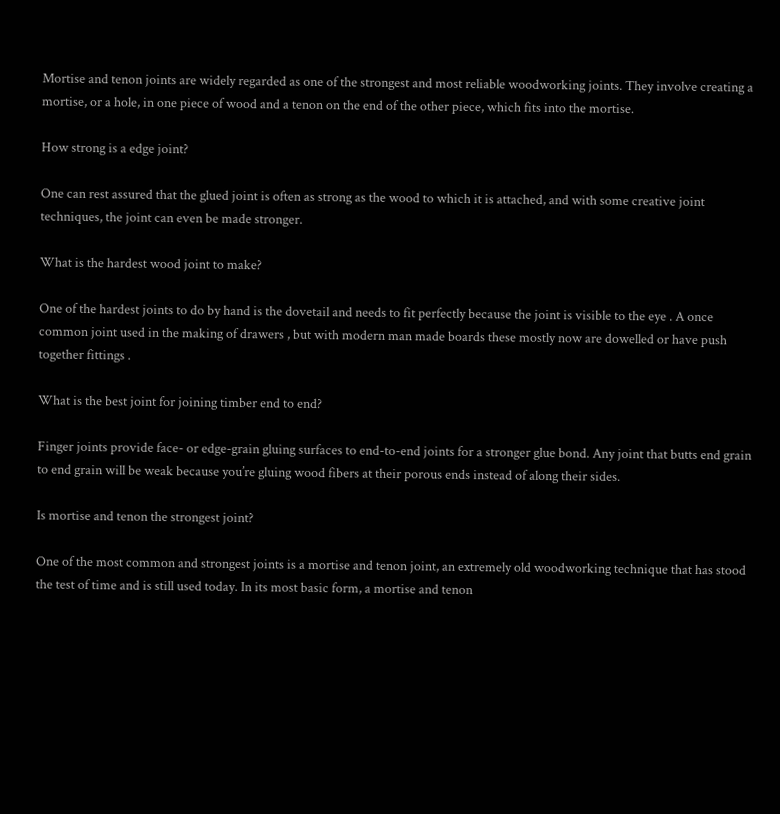Mortise and tenon joints are widely regarded as one of the strongest and most reliable woodworking joints. They involve creating a mortise, or a hole, in one piece of wood and a tenon on the end of the other piece, which fits into the mortise.

How strong is a edge joint?

One can rest assured that the glued joint is often as strong as the wood to which it is attached, and with some creative joint techniques, the joint can even be made stronger.

What is the hardest wood joint to make?

One of the hardest joints to do by hand is the dovetail and needs to fit perfectly because the joint is visible to the eye . A once common joint used in the making of drawers , but with modern man made boards these mostly now are dowelled or have push together fittings .

What is the best joint for joining timber end to end?

Finger joints provide face- or edge-grain gluing surfaces to end-to-end joints for a stronger glue bond. Any joint that butts end grain to end grain will be weak because you’re gluing wood fibers at their porous ends instead of along their sides.

Is mortise and tenon the strongest joint?

One of the most common and strongest joints is a mortise and tenon joint, an extremely old woodworking technique that has stood the test of time and is still used today. In its most basic form, a mortise and tenon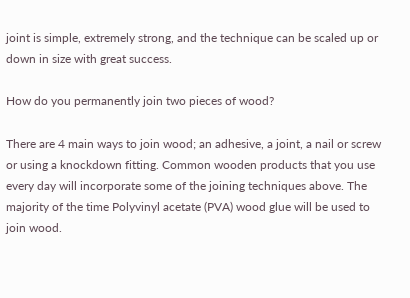joint is simple, extremely strong, and the technique can be scaled up or down in size with great success.

How do you permanently join two pieces of wood?

There are 4 main ways to join wood; an adhesive, a joint, a nail or screw or using a knockdown fitting. Common wooden products that you use every day will incorporate some of the joining techniques above. The majority of the time Polyvinyl acetate (PVA) wood glue will be used to join wood.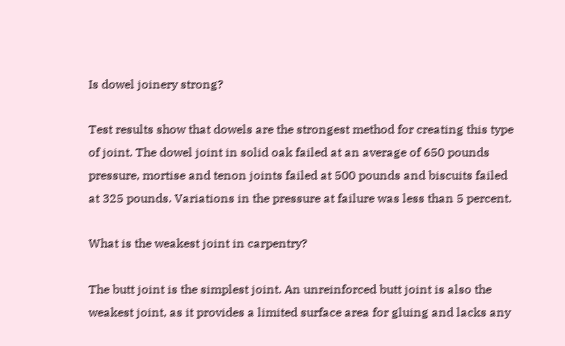Is dowel joinery strong?

Test results show that dowels are the strongest method for creating this type of joint. The dowel joint in solid oak failed at an average of 650 pounds pressure, mortise and tenon joints failed at 500 pounds and biscuits failed at 325 pounds. Variations in the pressure at failure was less than 5 percent.

What is the weakest joint in carpentry?

The butt joint is the simplest joint. An unreinforced butt joint is also the weakest joint, as it provides a limited surface area for gluing and lacks any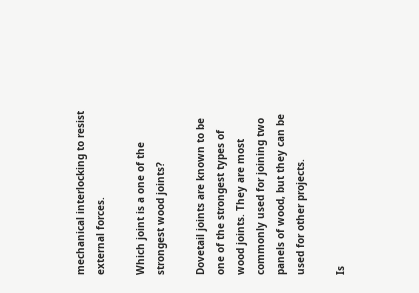mechanical interlocking to resist external forces.

Which joint is a one of the strongest wood joints?

Dovetail joints are known to be one of the strongest types of wood joints. They are most commonly used for joining two panels of wood, but they can be used for other projects.

Is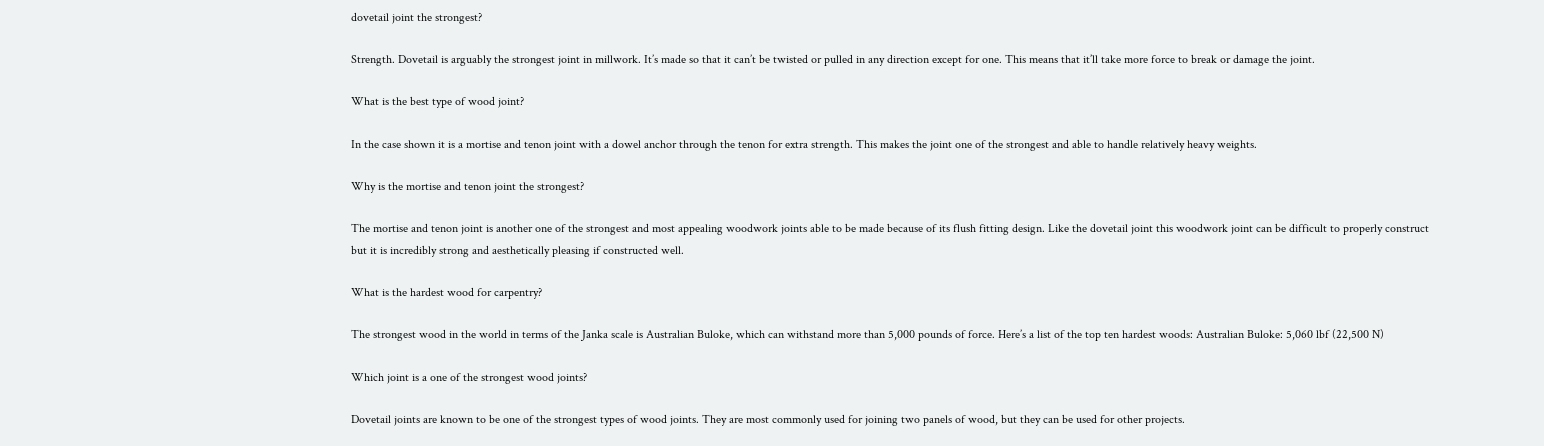dovetail joint the strongest?

Strength. Dovetail is arguably the strongest joint in millwork. It’s made so that it can’t be twisted or pulled in any direction except for one. This means that it’ll take more force to break or damage the joint.

What is the best type of wood joint?

In the case shown it is a mortise and tenon joint with a dowel anchor through the tenon for extra strength. This makes the joint one of the strongest and able to handle relatively heavy weights.

Why is the mortise and tenon joint the strongest?

The mortise and tenon joint is another one of the strongest and most appealing woodwork joints able to be made because of its flush fitting design. Like the dovetail joint this woodwork joint can be difficult to properly construct but it is incredibly strong and aesthetically pleasing if constructed well.

What is the hardest wood for carpentry?

The strongest wood in the world in terms of the Janka scale is Australian Buloke, which can withstand more than 5,000 pounds of force. Here’s a list of the top ten hardest woods: Australian Buloke: 5,060 lbf (22,500 N)

Which joint is a one of the strongest wood joints?

Dovetail joints are known to be one of the strongest types of wood joints. They are most commonly used for joining two panels of wood, but they can be used for other projects.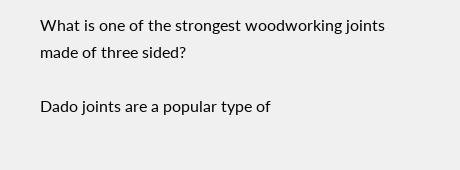What is one of the strongest woodworking joints made of three sided?

Dado joints are a popular type of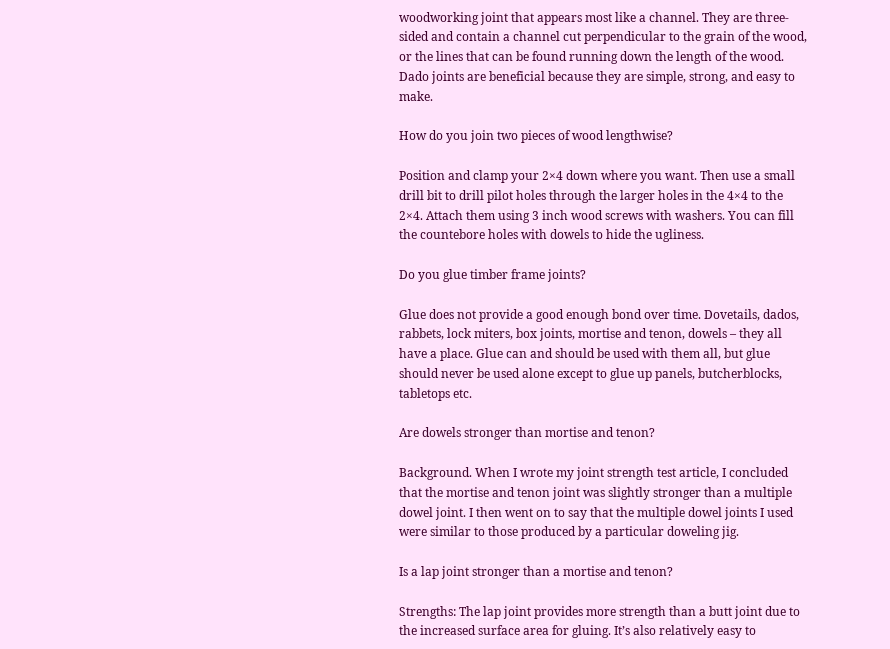woodworking joint that appears most like a channel. They are three-sided and contain a channel cut perpendicular to the grain of the wood, or the lines that can be found running down the length of the wood. Dado joints are beneficial because they are simple, strong, and easy to make.

How do you join two pieces of wood lengthwise?

Position and clamp your 2×4 down where you want. Then use a small drill bit to drill pilot holes through the larger holes in the 4×4 to the 2×4. Attach them using 3 inch wood screws with washers. You can fill the countebore holes with dowels to hide the ugliness.

Do you glue timber frame joints?

Glue does not provide a good enough bond over time. Dovetails, dados, rabbets, lock miters, box joints, mortise and tenon, dowels – they all have a place. Glue can and should be used with them all, but glue should never be used alone except to glue up panels, butcherblocks, tabletops etc.

Are dowels stronger than mortise and tenon?

Background. When I wrote my joint strength test article, I concluded that the mortise and tenon joint was slightly stronger than a multiple dowel joint. I then went on to say that the multiple dowel joints I used were similar to those produced by a particular doweling jig.

Is a lap joint stronger than a mortise and tenon?

Strengths: The lap joint provides more strength than a butt joint due to the increased surface area for gluing. It’s also relatively easy to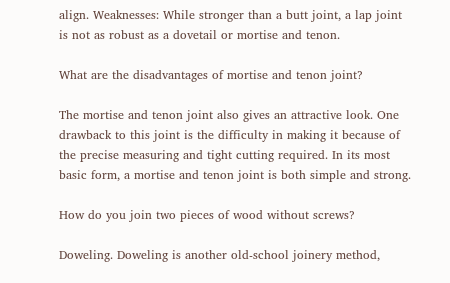align. Weaknesses: While stronger than a butt joint, a lap joint is not as robust as a dovetail or mortise and tenon.

What are the disadvantages of mortise and tenon joint?

The mortise and tenon joint also gives an attractive look. One drawback to this joint is the difficulty in making it because of the precise measuring and tight cutting required. In its most basic form, a mortise and tenon joint is both simple and strong.

How do you join two pieces of wood without screws?

Doweling. Doweling is another old-school joinery method,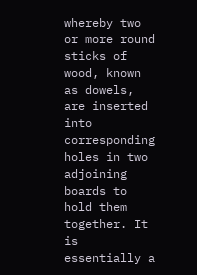whereby two or more round sticks of wood, known as dowels, are inserted into corresponding holes in two adjoining boards to hold them together. It is essentially a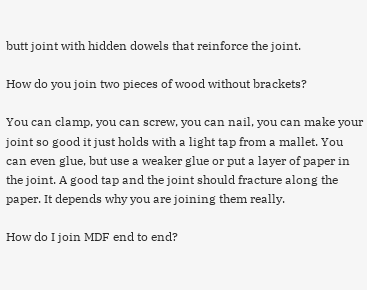butt joint with hidden dowels that reinforce the joint.

How do you join two pieces of wood without brackets?

You can clamp, you can screw, you can nail, you can make your joint so good it just holds with a light tap from a mallet. You can even glue, but use a weaker glue or put a layer of paper in the joint. A good tap and the joint should fracture along the paper. It depends why you are joining them really.

How do I join MDF end to end?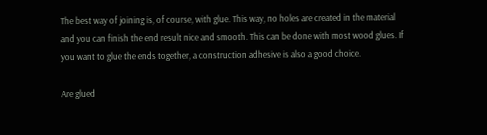The best way of joining is, of course, with glue. This way, no holes are created in the material and you can finish the end result nice and smooth. This can be done with most wood glues. If you want to glue the ends together, a construction adhesive is also a good choice.

Are glued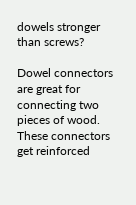dowels stronger than screws?

Dowel connectors are great for connecting two pieces of wood. These connectors get reinforced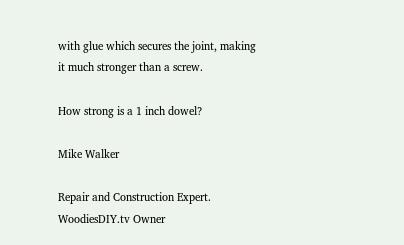with glue which secures the joint, making it much stronger than a screw.

How strong is a 1 inch dowel?

Mike Walker

Repair and Construction Expert. WoodiesDIY.tv Owner